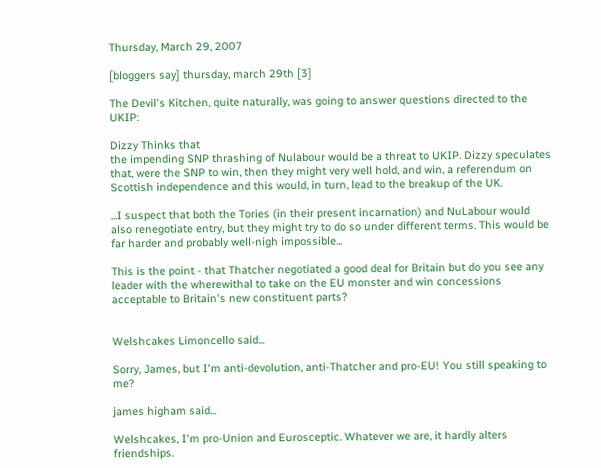Thursday, March 29, 2007

[bloggers say] thursday, march 29th [3]

The Devil's Kitchen, quite naturally, was going to answer questions directed to the UKIP:

Dizzy Thinks that
the impending SNP thrashing of Nulabour would be a threat to UKIP. Dizzy speculates that, were the SNP to win, then they might very well hold, and win, a referendum on Scottish independence and this would, in turn, lead to the breakup of the UK.

...I suspect that both the Tories (in their present incarnation) and NuLabour would also renegotiate entry, but they might try to do so under different terms. This would be far harder and probably well-nigh impossible...

This is the point - that Thatcher negotiated a good deal for Britain but do you see any leader with the wherewithal to take on the EU monster and win concessions acceptable to Britain's new constituent parts?


Welshcakes Limoncello said...

Sorry, James, but I'm anti-devolution, anti-Thatcher and pro-EU! You still speaking to me?

james higham said...

Welshcakes, I'm pro-Union and Eurosceptic. Whatever we are, it hardly alters friendships.